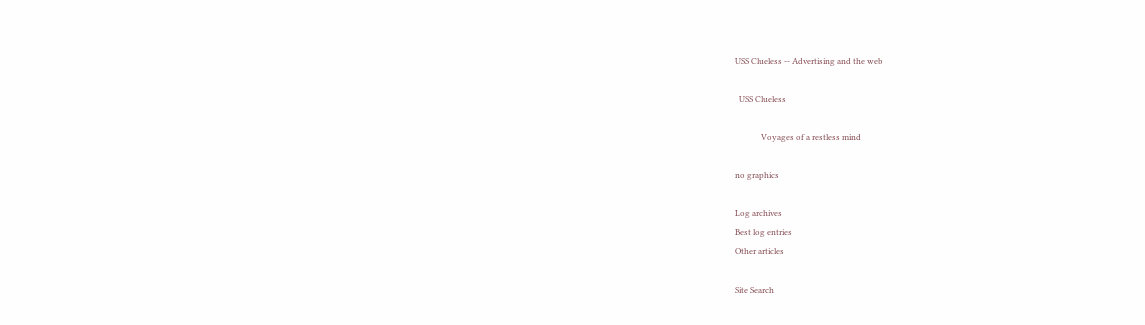USS Clueless -- Advertising and the web

  USS Clueless

             Voyages of a restless mind

no graphics

Log archives
Best log entries
Other articles

Site Search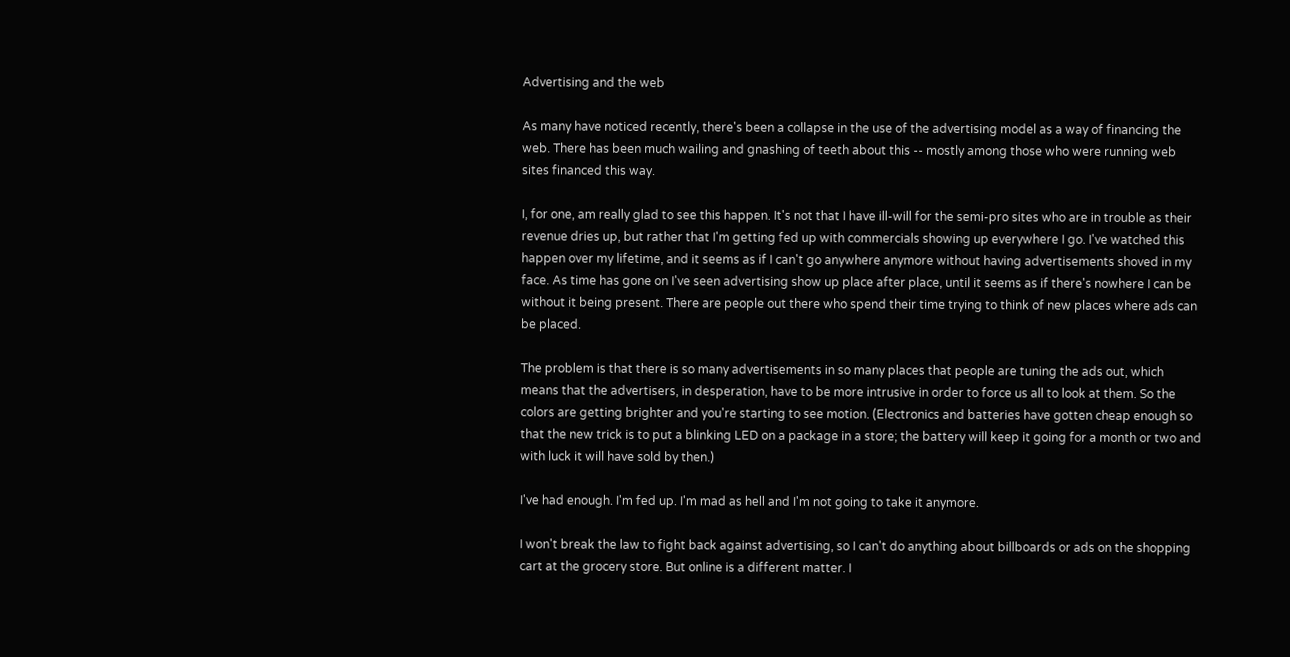Advertising and the web

As many have noticed recently, there's been a collapse in the use of the advertising model as a way of financing the web. There has been much wailing and gnashing of teeth about this -- mostly among those who were running web sites financed this way.

I, for one, am really glad to see this happen. It's not that I have ill-will for the semi-pro sites who are in trouble as their revenue dries up, but rather that I'm getting fed up with commercials showing up everywhere I go. I've watched this happen over my lifetime, and it seems as if I can't go anywhere anymore without having advertisements shoved in my face. As time has gone on I've seen advertising show up place after place, until it seems as if there's nowhere I can be without it being present. There are people out there who spend their time trying to think of new places where ads can be placed.

The problem is that there is so many advertisements in so many places that people are tuning the ads out, which means that the advertisers, in desperation, have to be more intrusive in order to force us all to look at them. So the colors are getting brighter and you're starting to see motion. (Electronics and batteries have gotten cheap enough so that the new trick is to put a blinking LED on a package in a store; the battery will keep it going for a month or two and with luck it will have sold by then.)

I've had enough. I'm fed up. I'm mad as hell and I'm not going to take it anymore.

I won't break the law to fight back against advertising, so I can't do anything about billboards or ads on the shopping cart at the grocery store. But online is a different matter. I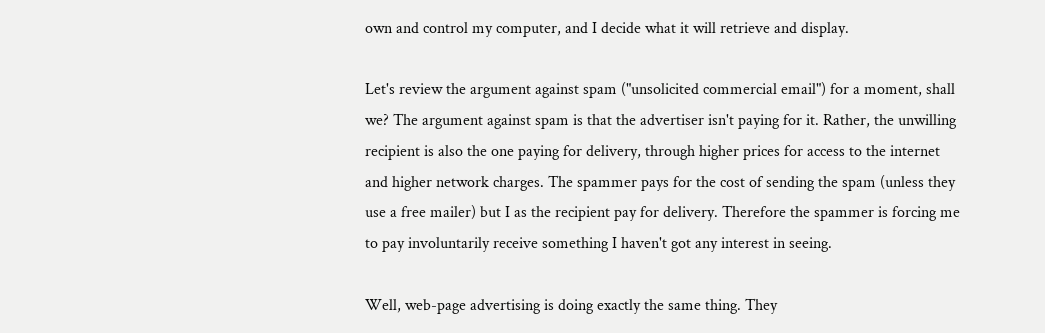own and control my computer, and I decide what it will retrieve and display.

Let's review the argument against spam ("unsolicited commercial email") for a moment, shall we? The argument against spam is that the advertiser isn't paying for it. Rather, the unwilling recipient is also the one paying for delivery, through higher prices for access to the internet and higher network charges. The spammer pays for the cost of sending the spam (unless they use a free mailer) but I as the recipient pay for delivery. Therefore the spammer is forcing me to pay involuntarily receive something I haven't got any interest in seeing.

Well, web-page advertising is doing exactly the same thing. They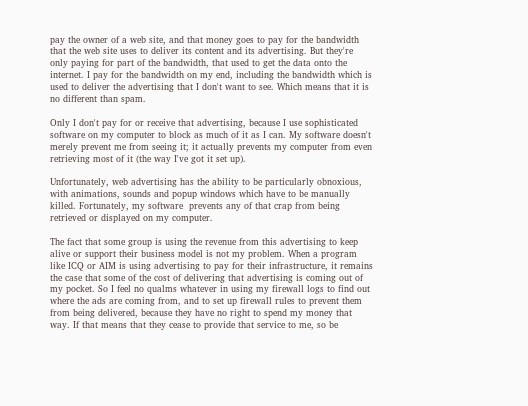pay the owner of a web site, and that money goes to pay for the bandwidth that the web site uses to deliver its content and its advertising. But they're only paying for part of the bandwidth, that used to get the data onto the internet. I pay for the bandwidth on my end, including the bandwidth which is used to deliver the advertising that I don't want to see. Which means that it is no different than spam.

Only I don't pay for or receive that advertising, because I use sophisticated software on my computer to block as much of it as I can. My software doesn't merely prevent me from seeing it; it actually prevents my computer from even retrieving most of it (the way I've got it set up).

Unfortunately, web advertising has the ability to be particularly obnoxious, with animations, sounds and popup windows which have to be manually killed. Fortunately, my software  prevents any of that crap from being retrieved or displayed on my computer.

The fact that some group is using the revenue from this advertising to keep alive or support their business model is not my problem. When a program like ICQ or AIM is using advertising to pay for their infrastructure, it remains the case that some of the cost of delivering that advertising is coming out of my pocket. So I feel no qualms whatever in using my firewall logs to find out where the ads are coming from, and to set up firewall rules to prevent them from being delivered, because they have no right to spend my money that way. If that means that they cease to provide that service to me, so be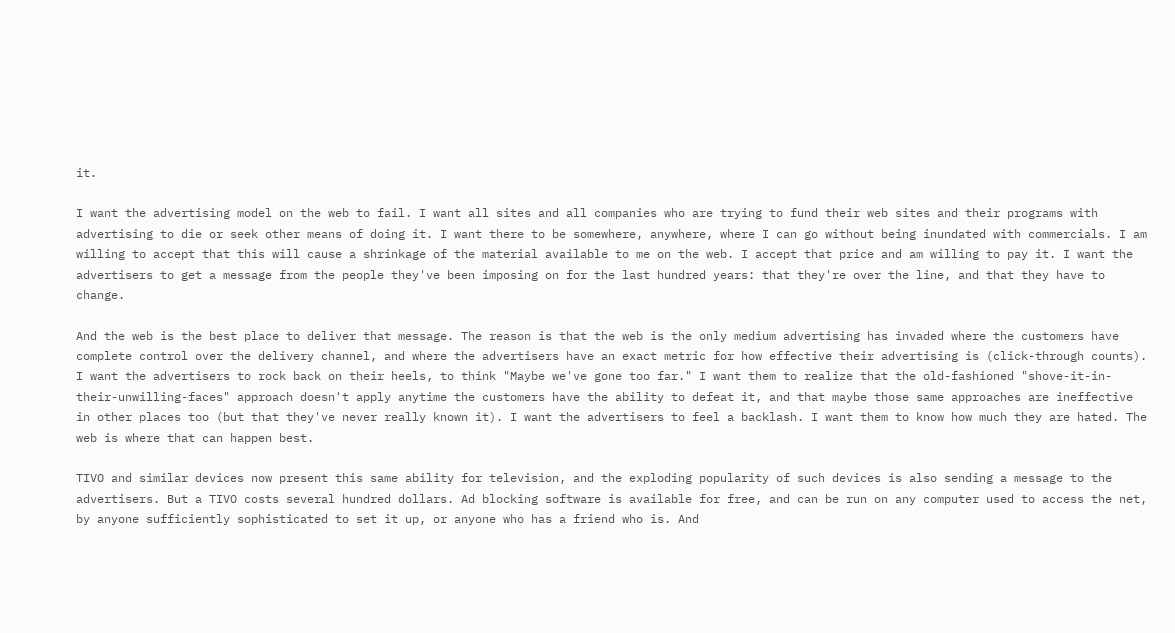it.

I want the advertising model on the web to fail. I want all sites and all companies who are trying to fund their web sites and their programs with advertising to die or seek other means of doing it. I want there to be somewhere, anywhere, where I can go without being inundated with commercials. I am willing to accept that this will cause a shrinkage of the material available to me on the web. I accept that price and am willing to pay it. I want the advertisers to get a message from the people they've been imposing on for the last hundred years: that they're over the line, and that they have to change.

And the web is the best place to deliver that message. The reason is that the web is the only medium advertising has invaded where the customers have complete control over the delivery channel, and where the advertisers have an exact metric for how effective their advertising is (click-through counts). I want the advertisers to rock back on their heels, to think "Maybe we've gone too far." I want them to realize that the old-fashioned "shove-it-in-their-unwilling-faces" approach doesn't apply anytime the customers have the ability to defeat it, and that maybe those same approaches are ineffective in other places too (but that they've never really known it). I want the advertisers to feel a backlash. I want them to know how much they are hated. The web is where that can happen best.

TIVO and similar devices now present this same ability for television, and the exploding popularity of such devices is also sending a message to the advertisers. But a TIVO costs several hundred dollars. Ad blocking software is available for free, and can be run on any computer used to access the net, by anyone sufficiently sophisticated to set it up, or anyone who has a friend who is. And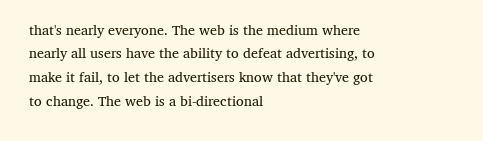that's nearly everyone. The web is the medium where nearly all users have the ability to defeat advertising, to make it fail, to let the advertisers know that they've got to change. The web is a bi-directional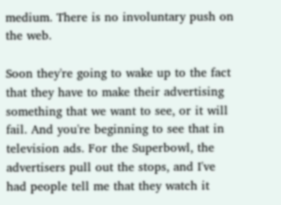medium. There is no involuntary push on the web.

Soon they're going to wake up to the fact that they have to make their advertising something that we want to see, or it will fail. And you're beginning to see that in television ads. For the Superbowl, the advertisers pull out the stops, and I've had people tell me that they watch it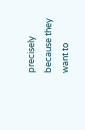precisely because they want to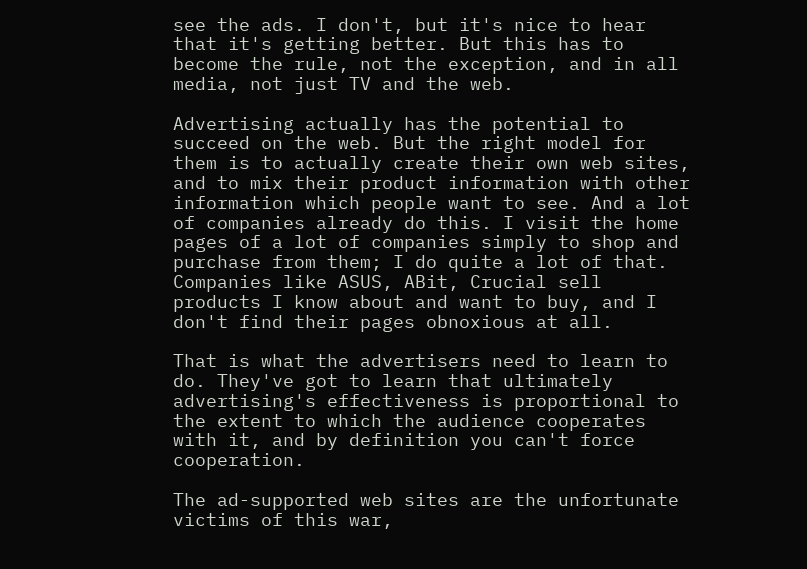see the ads. I don't, but it's nice to hear that it's getting better. But this has to become the rule, not the exception, and in all media, not just TV and the web.

Advertising actually has the potential to succeed on the web. But the right model for them is to actually create their own web sites, and to mix their product information with other information which people want to see. And a lot of companies already do this. I visit the home pages of a lot of companies simply to shop and purchase from them; I do quite a lot of that. Companies like ASUS, ABit, Crucial sell products I know about and want to buy, and I don't find their pages obnoxious at all.

That is what the advertisers need to learn to do. They've got to learn that ultimately advertising's effectiveness is proportional to the extent to which the audience cooperates with it, and by definition you can't force cooperation.

The ad-supported web sites are the unfortunate victims of this war,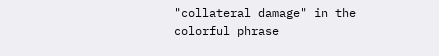"collateral damage" in the colorful phrase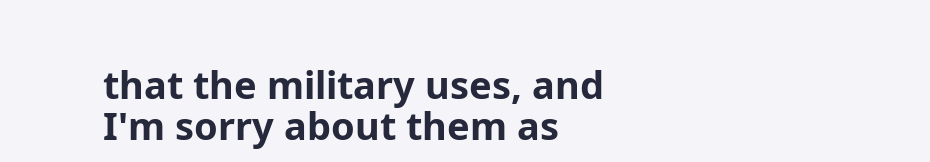that the military uses, and I'm sorry about them as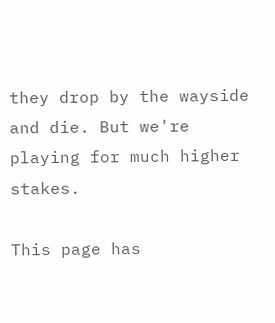they drop by the wayside and die. But we're playing for much higher stakes.

This page has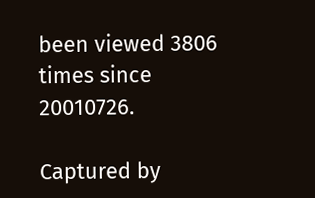been viewed 3806 times since 20010726.

Captured by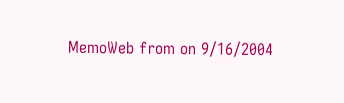MemoWeb from on 9/16/2004